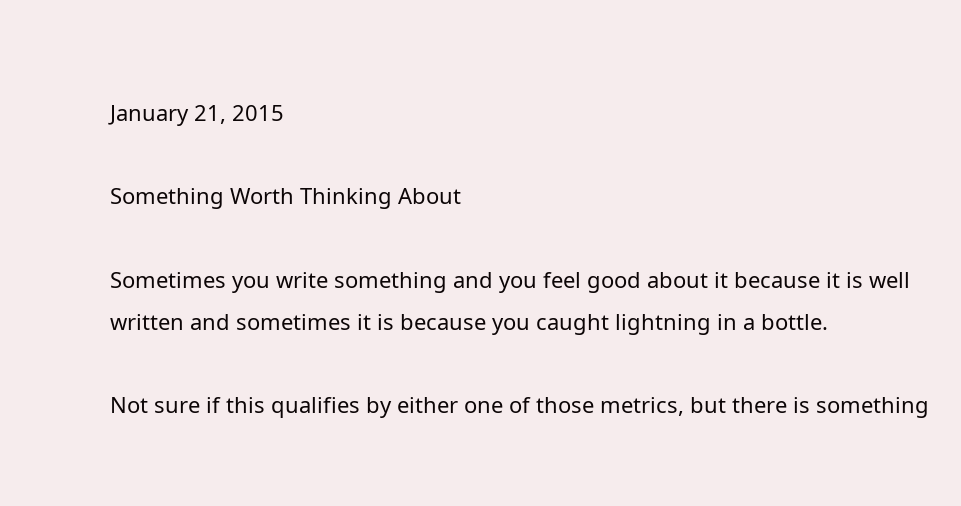January 21, 2015

Something Worth Thinking About

Sometimes you write something and you feel good about it because it is well written and sometimes it is because you caught lightning in a bottle.

Not sure if this qualifies by either one of those metrics, but there is something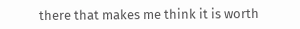there that makes me think it is worth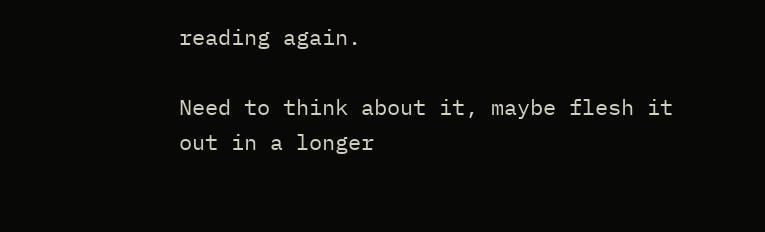reading again.

Need to think about it, maybe flesh it out in a longer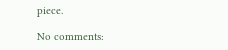piece.

No comments: